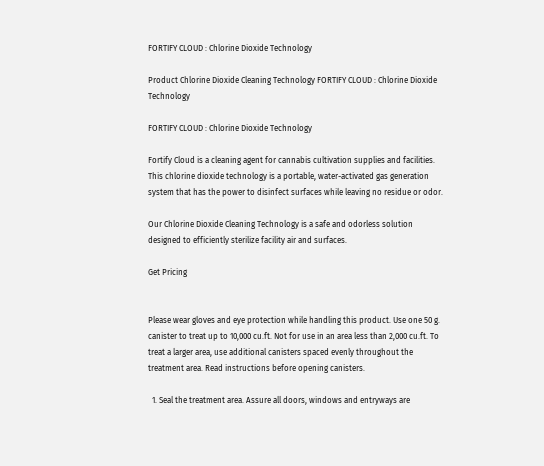FORTIFY CLOUD : Chlorine Dioxide Technology

Product Chlorine Dioxide Cleaning Technology FORTIFY CLOUD : Chlorine Dioxide Technology

FORTIFY CLOUD : Chlorine Dioxide Technology

Fortify Cloud is a cleaning agent for cannabis cultivation supplies and facilities. This chlorine dioxide technology is a portable, water-activated gas generation system that has the power to disinfect surfaces while leaving no residue or odor.

Our Chlorine Dioxide Cleaning Technology is a safe and odorless solution designed to efficiently sterilize facility air and surfaces.

Get Pricing


Please wear gloves and eye protection while handling this product. Use one 50 g. canister to treat up to 10,000 cu.ft. Not for use in an area less than 2,000 cu.ft. To treat a larger area, use additional canisters spaced evenly throughout the treatment area. Read instructions before opening canisters.

  1. Seal the treatment area. Assure all doors, windows and entryways are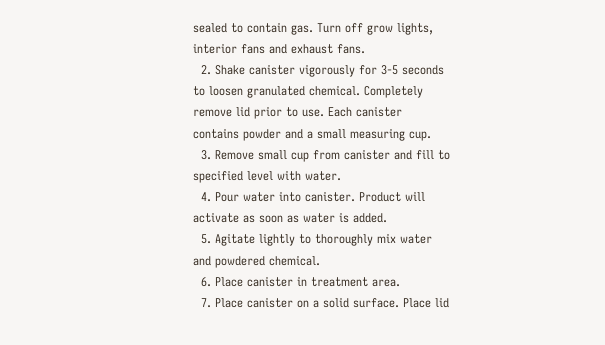sealed to contain gas. Turn off grow lights, interior fans and exhaust fans.
  2. Shake canister vigorously for 3-5 seconds to loosen granulated chemical. Completely remove lid prior to use. Each canister contains powder and a small measuring cup.
  3. Remove small cup from canister and fill to specified level with water.
  4. Pour water into canister. Product will activate as soon as water is added.
  5. Agitate lightly to thoroughly mix water and powdered chemical.
  6. Place canister in treatment area.
  7. Place canister on a solid surface. Place lid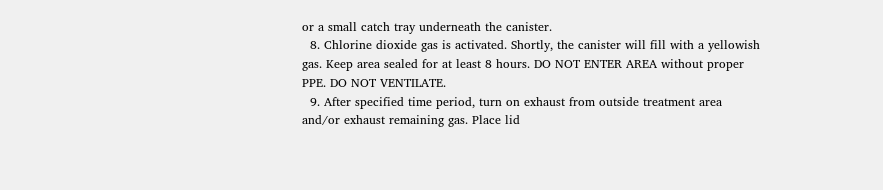or a small catch tray underneath the canister.
  8. Chlorine dioxide gas is activated. Shortly, the canister will fill with a yellowish gas. Keep area sealed for at least 8 hours. DO NOT ENTER AREA without proper PPE. DO NOT VENTILATE.
  9. After specified time period, turn on exhaust from outside treatment area and/or exhaust remaining gas. Place lid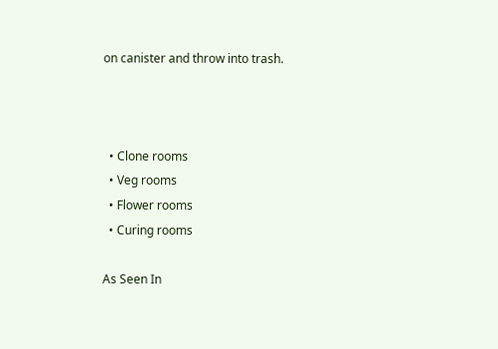on canister and throw into trash.



  • Clone rooms
  • Veg rooms
  • Flower rooms
  • Curing rooms

As Seen In